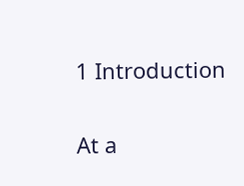1 Introduction

At a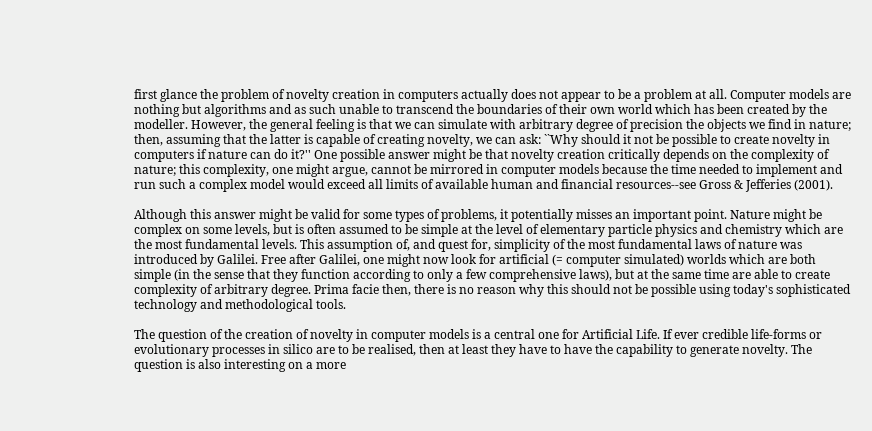first glance the problem of novelty creation in computers actually does not appear to be a problem at all. Computer models are nothing but algorithms and as such unable to transcend the boundaries of their own world which has been created by the modeller. However, the general feeling is that we can simulate with arbitrary degree of precision the objects we find in nature; then, assuming that the latter is capable of creating novelty, we can ask: ``Why should it not be possible to create novelty in computers if nature can do it?'' One possible answer might be that novelty creation critically depends on the complexity of nature; this complexity, one might argue, cannot be mirrored in computer models because the time needed to implement and run such a complex model would exceed all limits of available human and financial resources--see Gross & Jefferies (2001).

Although this answer might be valid for some types of problems, it potentially misses an important point. Nature might be complex on some levels, but is often assumed to be simple at the level of elementary particle physics and chemistry which are the most fundamental levels. This assumption of, and quest for, simplicity of the most fundamental laws of nature was introduced by Galilei. Free after Galilei, one might now look for artificial (= computer simulated) worlds which are both simple (in the sense that they function according to only a few comprehensive laws), but at the same time are able to create complexity of arbitrary degree. Prima facie then, there is no reason why this should not be possible using today's sophisticated technology and methodological tools.

The question of the creation of novelty in computer models is a central one for Artificial Life. If ever credible life-forms or evolutionary processes in silico are to be realised, then at least they have to have the capability to generate novelty. The question is also interesting on a more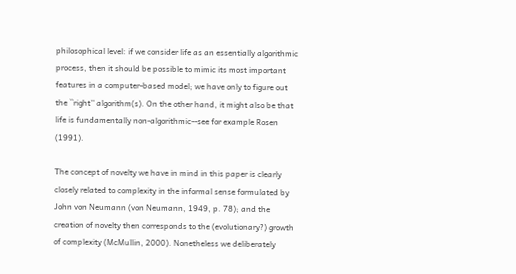philosophical level: if we consider life as an essentially algorithmic process, then it should be possible to mimic its most important features in a computer-based model; we have only to figure out the ``right'' algorithm(s). On the other hand, it might also be that life is fundamentally non-algorithmic--see for example Rosen (1991).

The concept of novelty we have in mind in this paper is clearly closely related to complexity in the informal sense formulated by John von Neumann (von Neumann, 1949, p. 78); and the creation of novelty then corresponds to the (evolutionary?) growth of complexity (McMullin, 2000). Nonetheless we deliberately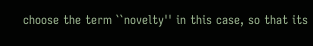choose the term ``novelty'' in this case, so that its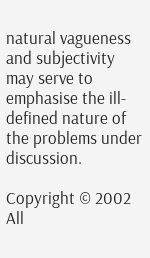natural vagueness and subjectivity may serve to emphasise the ill-defined nature of the problems under discussion.

Copyright © 2002 All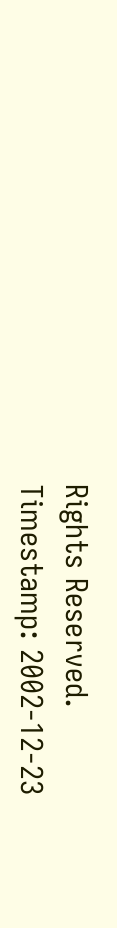Rights Reserved.
Timestamp: 2002-12-23